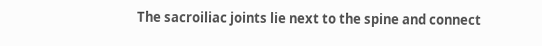The sacroiliac joints lie next to the spine and connect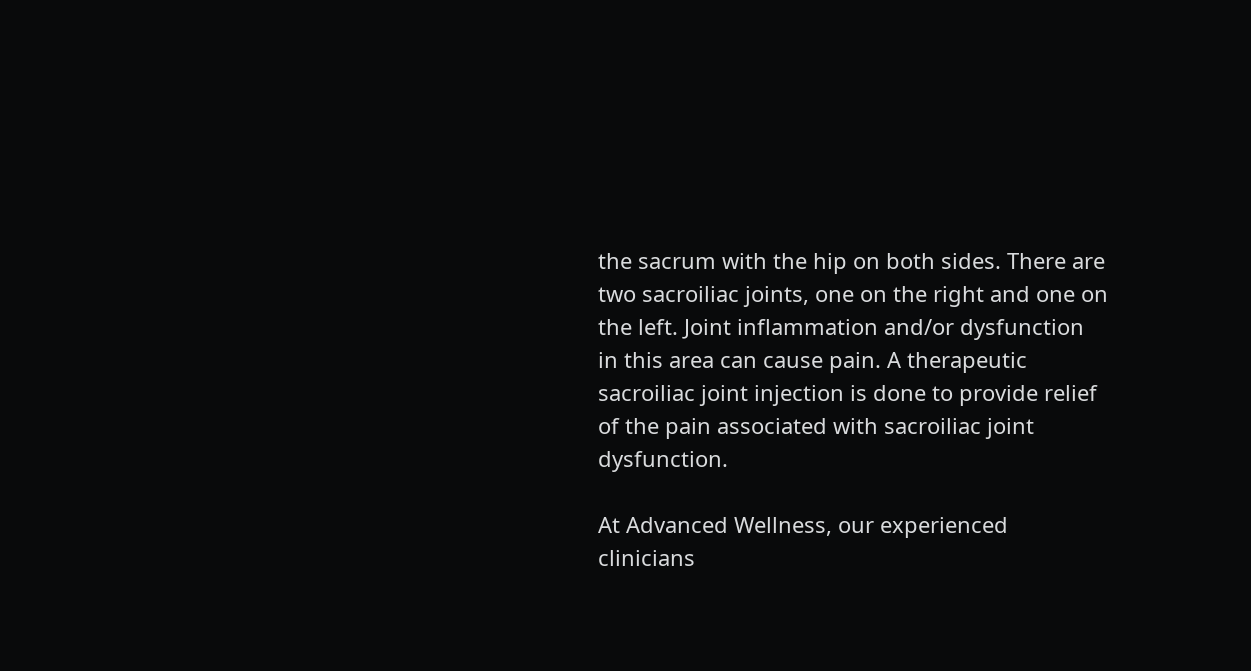the sacrum with the hip on both sides. There are two sacroiliac joints, one on the right and one on the left. Joint inflammation and/or dysfunction in this area can cause pain. A therapeutic sacroiliac joint injection is done to provide relief of the pain associated with sacroiliac joint dysfunction.

At Advanced Wellness, our experienced clinicians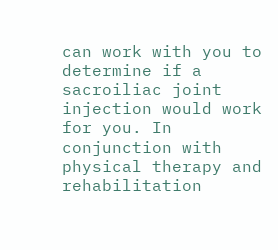can work with you to determine if a sacroiliac joint injection would work for you. In conjunction with physical therapy and rehabilitation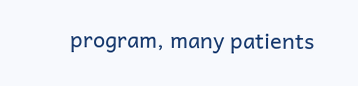program, many patients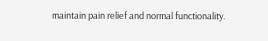maintain pain relief and normal functionality.